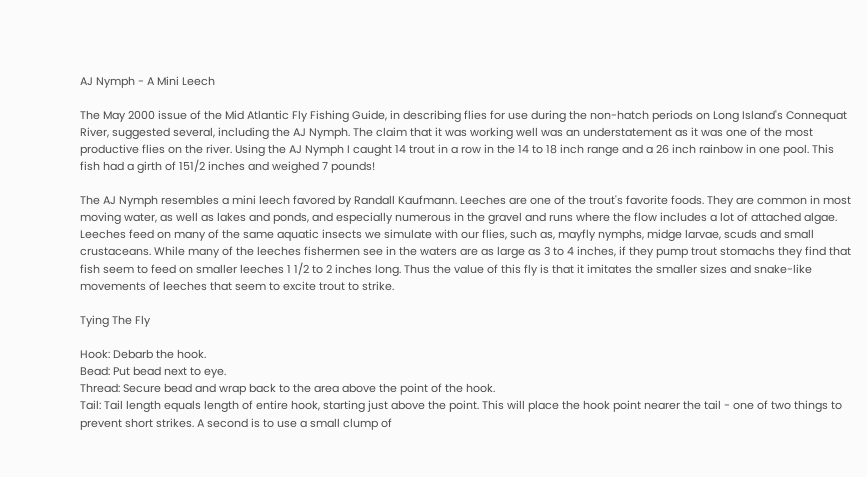AJ Nymph - A Mini Leech

The May 2000 issue of the Mid Atlantic Fly Fishing Guide, in describing flies for use during the non-hatch periods on Long Island's Connequat River, suggested several, including the AJ Nymph. The claim that it was working well was an understatement as it was one of the most productive flies on the river. Using the AJ Nymph I caught 14 trout in a row in the 14 to 18 inch range and a 26 inch rainbow in one pool. This fish had a girth of 151/2 inches and weighed 7 pounds!

The AJ Nymph resembles a mini leech favored by Randall Kaufmann. Leeches are one of the trout's favorite foods. They are common in most moving water, as well as lakes and ponds, and especially numerous in the gravel and runs where the flow includes a lot of attached algae. Leeches feed on many of the same aquatic insects we simulate with our flies, such as, mayfly nymphs, midge larvae, scuds and small crustaceans. While many of the leeches fishermen see in the waters are as large as 3 to 4 inches, if they pump trout stomachs they find that fish seem to feed on smaller leeches 1 1/2 to 2 inches long. Thus the value of this fly is that it imitates the smaller sizes and snake-like movements of leeches that seem to excite trout to strike.

Tying The Fly

Hook: Debarb the hook.
Bead: Put bead next to eye.
Thread: Secure bead and wrap back to the area above the point of the hook.
Tail: Tail length equals length of entire hook, starting just above the point. This will place the hook point nearer the tail - one of two things to prevent short strikes. A second is to use a small clump of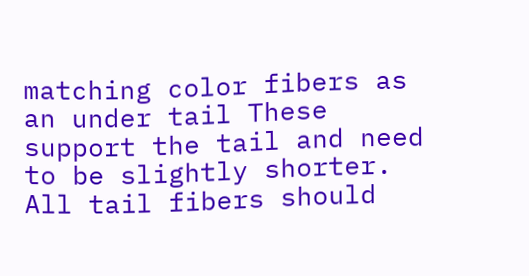matching color fibers as an under tail These support the tail and need to be slightly shorter. All tail fibers should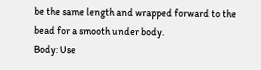be the same length and wrapped forward to the bead for a smooth under body.
Body: Use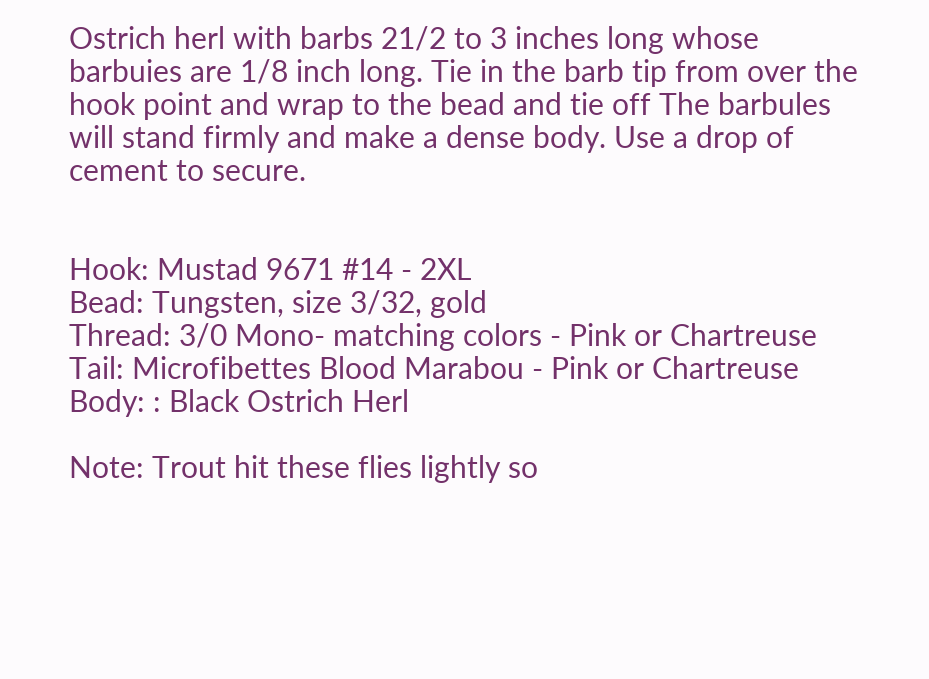Ostrich herl with barbs 21/2 to 3 inches long whose barbuies are 1/8 inch long. Tie in the barb tip from over the hook point and wrap to the bead and tie off The barbules will stand firmly and make a dense body. Use a drop of cement to secure.


Hook: Mustad 9671 #14 - 2XL
Bead: Tungsten, size 3/32, gold
Thread: 3/0 Mono- matching colors - Pink or Chartreuse
Tail: Microfibettes Blood Marabou - Pink or Chartreuse
Body: : Black Ostrich Herl

Note: Trout hit these flies lightly so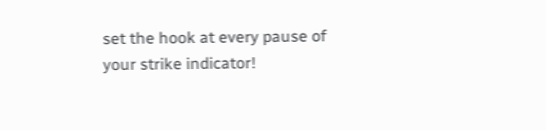set the hook at every pause of your strike indicator!